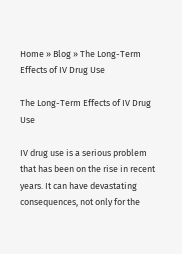Home » Blog » The Long-Term Effects of IV Drug Use

The Long-Term Effects of IV Drug Use

IV drug use is a serious problem that has been on the rise in recent years. It can have devastating consequences, not only for the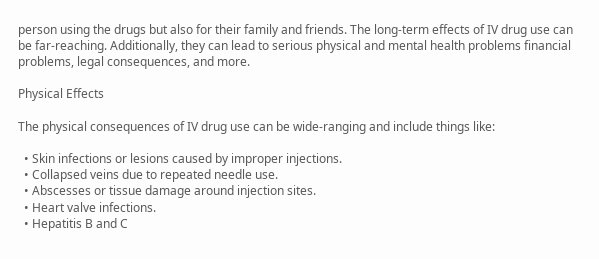person using the drugs but also for their family and friends. The long-term effects of IV drug use can be far-reaching. Additionally, they can lead to serious physical and mental health problems financial problems, legal consequences, and more.

Physical Effects

The physical consequences of IV drug use can be wide-ranging and include things like:

  • Skin infections or lesions caused by improper injections.
  • Collapsed veins due to repeated needle use.
  • Abscesses or tissue damage around injection sites.
  • Heart valve infections.
  • Hepatitis B and C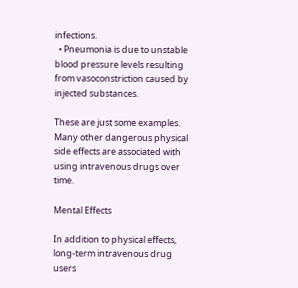infections.
  • Pneumonia is due to unstable blood pressure levels resulting from vasoconstriction caused by injected substances.

These are just some examples. Many other dangerous physical side effects are associated with using intravenous drugs over time.

Mental Effects

In addition to physical effects, long-term intravenous drug users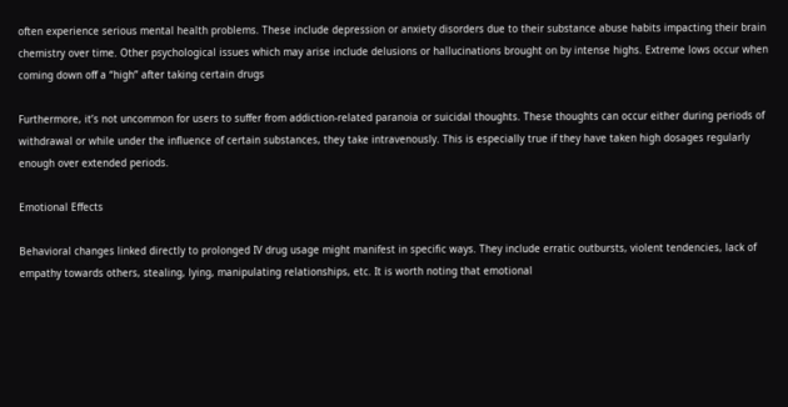often experience serious mental health problems. These include depression or anxiety disorders due to their substance abuse habits impacting their brain chemistry over time. Other psychological issues which may arise include delusions or hallucinations brought on by intense highs. Extreme lows occur when coming down off a “high” after taking certain drugs

Furthermore, it’s not uncommon for users to suffer from addiction-related paranoia or suicidal thoughts. These thoughts can occur either during periods of withdrawal or while under the influence of certain substances, they take intravenously. This is especially true if they have taken high dosages regularly enough over extended periods.

Emotional Effects

Behavioral changes linked directly to prolonged IV drug usage might manifest in specific ways. They include erratic outbursts, violent tendencies, lack of empathy towards others, stealing, lying, manipulating relationships, etc. It is worth noting that emotional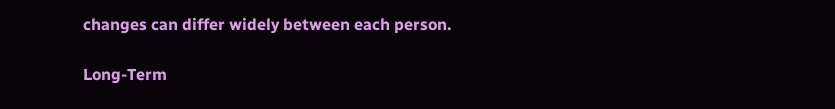changes can differ widely between each person.

Long-Term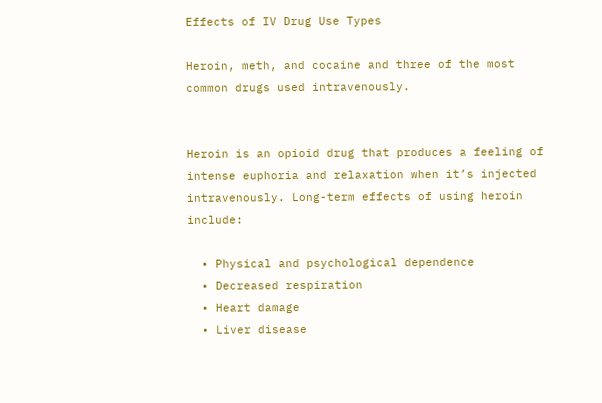Effects of IV Drug Use Types

Heroin, meth, and cocaine and three of the most common drugs used intravenously.


Heroin is an opioid drug that produces a feeling of intense euphoria and relaxation when it’s injected intravenously. Long-term effects of using heroin include:

  • Physical and psychological dependence
  • Decreased respiration
  • Heart damage
  • Liver disease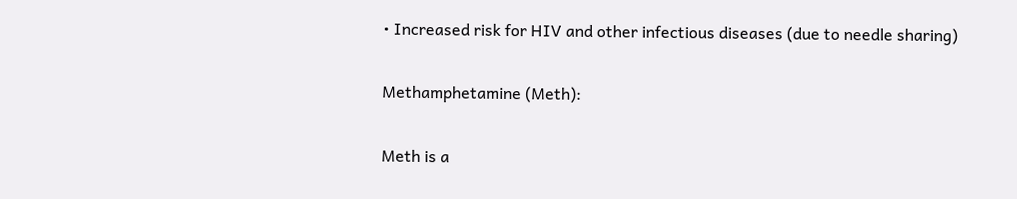• Increased risk for HIV and other infectious diseases (due to needle sharing)

Methamphetamine (Meth):

Meth is a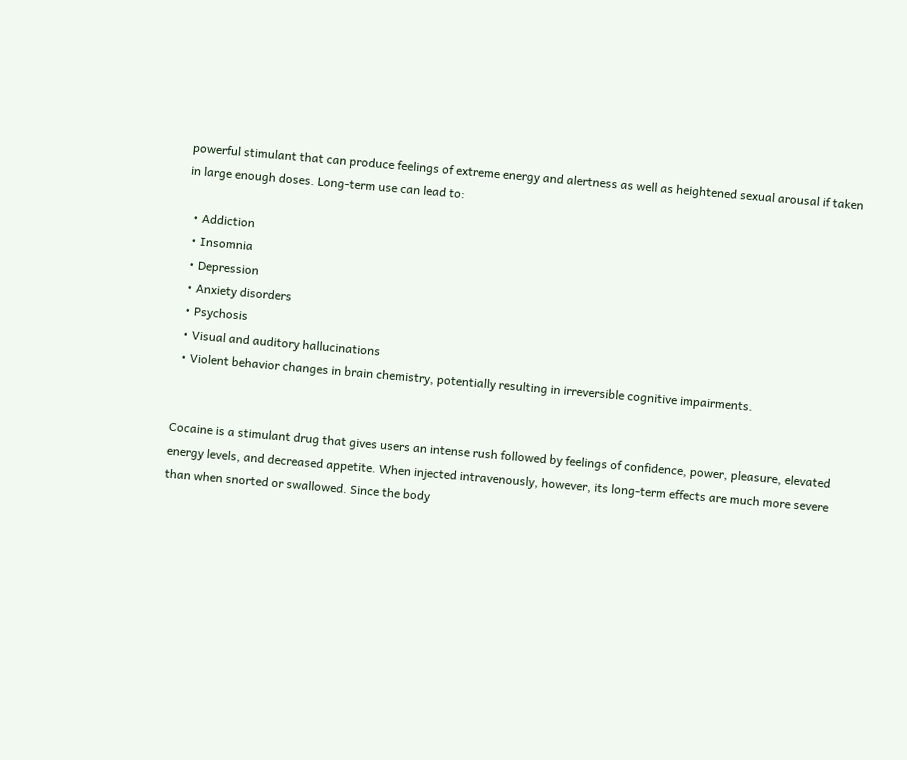powerful stimulant that can produce feelings of extreme energy and alertness as well as heightened sexual arousal if taken in large enough doses. Long-term use can lead to:

  • Addiction
  • Insomnia
  • Depression
  • Anxiety disorders
  • Psychosis
  • Visual and auditory hallucinations
  • Violent behavior changes in brain chemistry, potentially resulting in irreversible cognitive impairments.


Cocaine is a stimulant drug that gives users an intense rush followed by feelings of confidence, power, pleasure, elevated energy levels, and decreased appetite. When injected intravenously, however, its long-term effects are much more severe than when snorted or swallowed. Since the body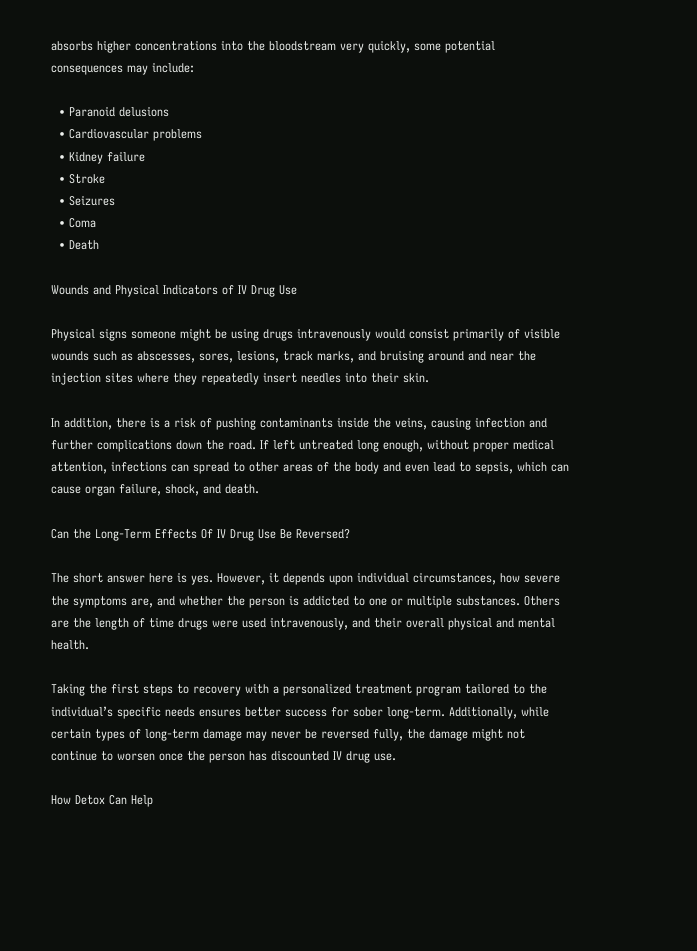absorbs higher concentrations into the bloodstream very quickly, some potential consequences may include:

  • Paranoid delusions
  • Cardiovascular problems
  • Kidney failure
  • Stroke
  • Seizures
  • Coma
  • Death

Wounds and Physical Indicators of IV Drug Use

Physical signs someone might be using drugs intravenously would consist primarily of visible wounds such as abscesses, sores, lesions, track marks, and bruising around and near the injection sites where they repeatedly insert needles into their skin.

In addition, there is a risk of pushing contaminants inside the veins, causing infection and further complications down the road. If left untreated long enough, without proper medical attention, infections can spread to other areas of the body and even lead to sepsis, which can cause organ failure, shock, and death.

Can the Long-Term Effects Of IV Drug Use Be Reversed?

The short answer here is yes. However, it depends upon individual circumstances, how severe the symptoms are, and whether the person is addicted to one or multiple substances. Others are the length of time drugs were used intravenously, and their overall physical and mental health.

Taking the first steps to recovery with a personalized treatment program tailored to the individual’s specific needs ensures better success for sober long-term. Additionally, while certain types of long-term damage may never be reversed fully, the damage might not continue to worsen once the person has discounted IV drug use.

How Detox Can Help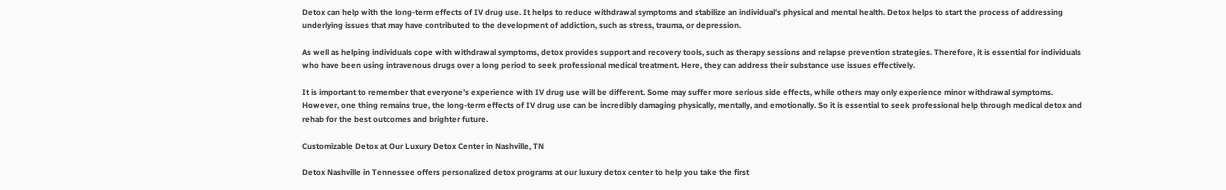Detox can help with the long-term effects of IV drug use. It helps to reduce withdrawal symptoms and stabilize an individual’s physical and mental health. Detox helps to start the process of addressing underlying issues that may have contributed to the development of addiction, such as stress, trauma, or depression.

As well as helping individuals cope with withdrawal symptoms, detox provides support and recovery tools, such as therapy sessions and relapse prevention strategies. Therefore, it is essential for individuals who have been using intravenous drugs over a long period to seek professional medical treatment. Here, they can address their substance use issues effectively.

It is important to remember that everyone’s experience with IV drug use will be different. Some may suffer more serious side effects, while others may only experience minor withdrawal symptoms. However, one thing remains true, the long-term effects of IV drug use can be incredibly damaging physically, mentally, and emotionally. So it is essential to seek professional help through medical detox and rehab for the best outcomes and brighter future.

Customizable Detox at Our Luxury Detox Center in Nashville, TN

Detox Nashville in Tennessee offers personalized detox programs at our luxury detox center to help you take the first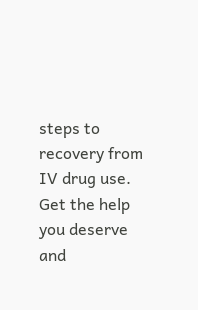steps to recovery from IV drug use. Get the help you deserve and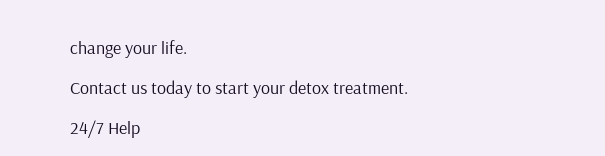change your life.

Contact us today to start your detox treatment.

24/7 Help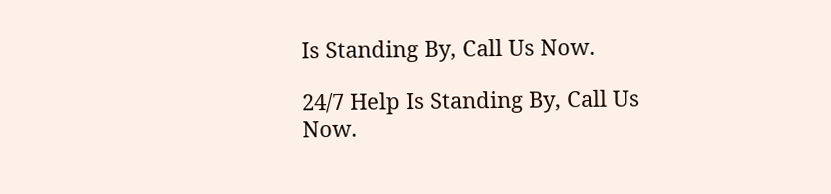Is Standing By, Call Us Now.

24/7 Help Is Standing By, Call Us Now.